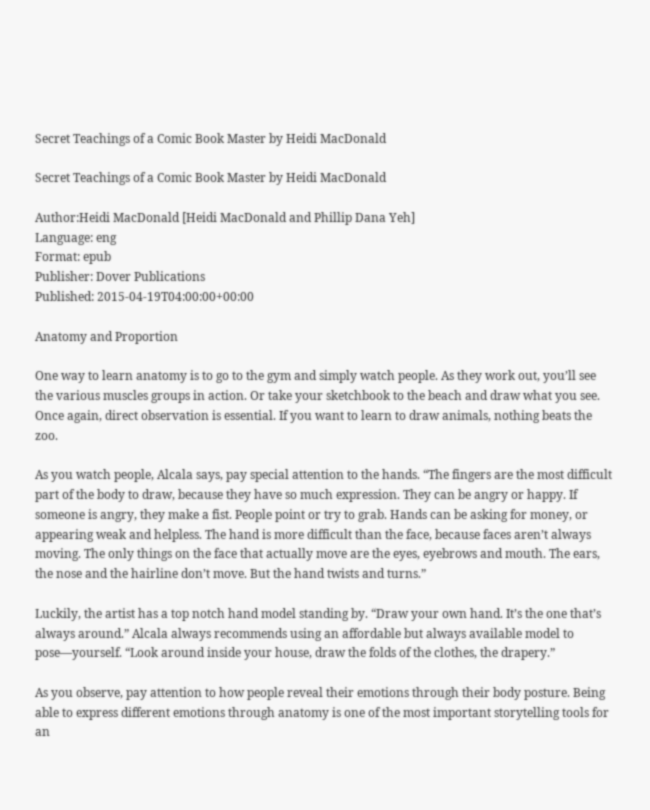Secret Teachings of a Comic Book Master by Heidi MacDonald

Secret Teachings of a Comic Book Master by Heidi MacDonald

Author:Heidi MacDonald [Heidi MacDonald and Phillip Dana Yeh]
Language: eng
Format: epub
Publisher: Dover Publications
Published: 2015-04-19T04:00:00+00:00

Anatomy and Proportion

One way to learn anatomy is to go to the gym and simply watch people. As they work out, you’ll see the various muscles groups in action. Or take your sketchbook to the beach and draw what you see. Once again, direct observation is essential. If you want to learn to draw animals, nothing beats the zoo.

As you watch people, Alcala says, pay special attention to the hands. “The fingers are the most difficult part of the body to draw, because they have so much expression. They can be angry or happy. If someone is angry, they make a fist. People point or try to grab. Hands can be asking for money, or appearing weak and helpless. The hand is more difficult than the face, because faces aren’t always moving. The only things on the face that actually move are the eyes, eyebrows and mouth. The ears, the nose and the hairline don’t move. But the hand twists and turns.”

Luckily, the artist has a top notch hand model standing by. “Draw your own hand. It’s the one that’s always around.” Alcala always recommends using an affordable but always available model to pose—yourself. “Look around inside your house, draw the folds of the clothes, the drapery.”

As you observe, pay attention to how people reveal their emotions through their body posture. Being able to express different emotions through anatomy is one of the most important storytelling tools for an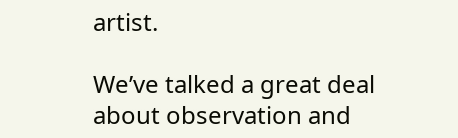artist.

We’ve talked a great deal about observation and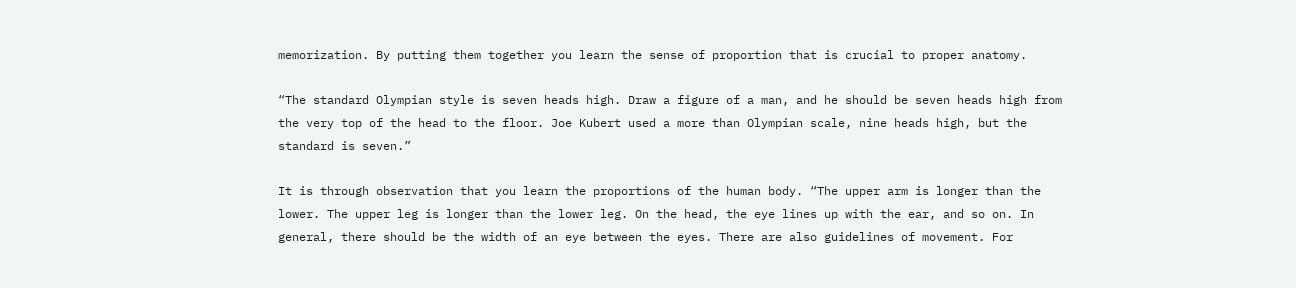memorization. By putting them together you learn the sense of proportion that is crucial to proper anatomy.

“The standard Olympian style is seven heads high. Draw a figure of a man, and he should be seven heads high from the very top of the head to the floor. Joe Kubert used a more than Olympian scale, nine heads high, but the standard is seven.”

It is through observation that you learn the proportions of the human body. “The upper arm is longer than the lower. The upper leg is longer than the lower leg. On the head, the eye lines up with the ear, and so on. In general, there should be the width of an eye between the eyes. There are also guidelines of movement. For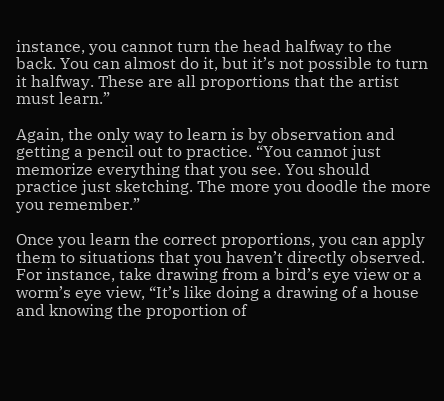instance, you cannot turn the head halfway to the back. You can almost do it, but it’s not possible to turn it halfway. These are all proportions that the artist must learn.”

Again, the only way to learn is by observation and getting a pencil out to practice. “You cannot just memorize everything that you see. You should practice just sketching. The more you doodle the more you remember.”

Once you learn the correct proportions, you can apply them to situations that you haven’t directly observed. For instance, take drawing from a bird’s eye view or a worm’s eye view, “It’s like doing a drawing of a house and knowing the proportion of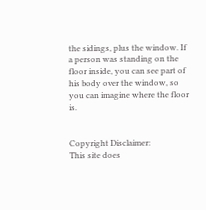the sidings, plus the window. If a person was standing on the floor inside, you can see part of his body over the window, so you can imagine where the floor is.


Copyright Disclaimer:
This site does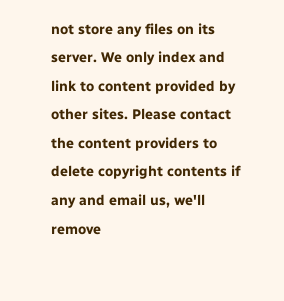not store any files on its server. We only index and link to content provided by other sites. Please contact the content providers to delete copyright contents if any and email us, we'll remove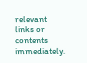relevant links or contents immediately.